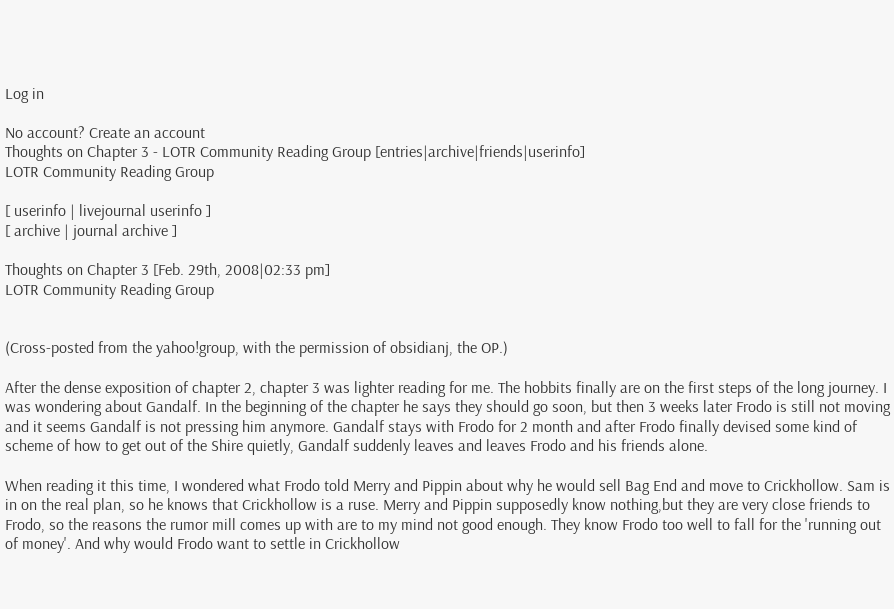Log in

No account? Create an account
Thoughts on Chapter 3 - LOTR Community Reading Group [entries|archive|friends|userinfo]
LOTR Community Reading Group

[ userinfo | livejournal userinfo ]
[ archive | journal archive ]

Thoughts on Chapter 3 [Feb. 29th, 2008|02:33 pm]
LOTR Community Reading Group


(Cross-posted from the yahoo!group, with the permission of obsidianj, the OP.)

After the dense exposition of chapter 2, chapter 3 was lighter reading for me. The hobbits finally are on the first steps of the long journey. I was wondering about Gandalf. In the beginning of the chapter he says they should go soon, but then 3 weeks later Frodo is still not moving and it seems Gandalf is not pressing him anymore. Gandalf stays with Frodo for 2 month and after Frodo finally devised some kind of scheme of how to get out of the Shire quietly, Gandalf suddenly leaves and leaves Frodo and his friends alone.

When reading it this time, I wondered what Frodo told Merry and Pippin about why he would sell Bag End and move to Crickhollow. Sam is in on the real plan, so he knows that Crickhollow is a ruse. Merry and Pippin supposedly know nothing,but they are very close friends to Frodo, so the reasons the rumor mill comes up with are to my mind not good enough. They know Frodo too well to fall for the 'running out of money'. And why would Frodo want to settle in Crickhollow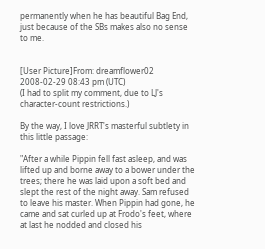permanently when he has beautiful Bag End, just because of the SBs makes also no sense to me.


[User Picture]From: dreamflower02
2008-02-29 08:43 pm (UTC)
(I had to split my comment, due to LJ's character-count restrictions.)

By the way, I love JRRT's masterful subtlety in this little passage:

"After a while Pippin fell fast asleep, and was lifted up and borne away to a bower under the trees; there he was laid upon a soft bed and slept the rest of the night away. Sam refused to leave his master. When Pippin had gone, he came and sat curled up at Frodo's feet, where at last he nodded and closed his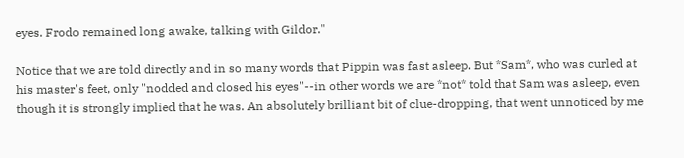eyes. Frodo remained long awake, talking with Gildor."

Notice that we are told directly and in so many words that Pippin was fast asleep. But *Sam*, who was curled at his master's feet, only "nodded and closed his eyes"--in other words we are *not* told that Sam was asleep, even though it is strongly implied that he was. An absolutely brilliant bit of clue-dropping, that went unnoticed by me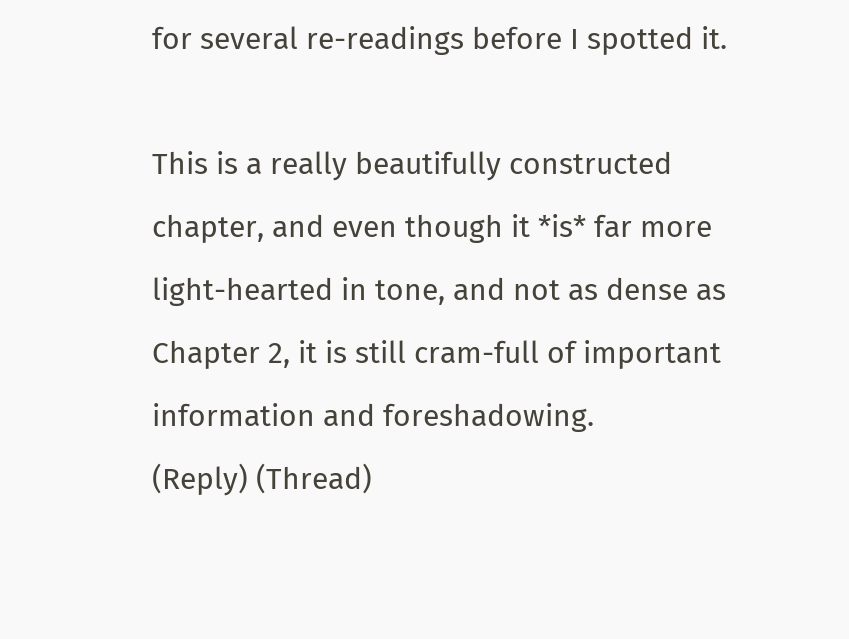for several re-readings before I spotted it.

This is a really beautifully constructed chapter, and even though it *is* far more light-hearted in tone, and not as dense as Chapter 2, it is still cram-full of important information and foreshadowing.
(Reply) (Thread)